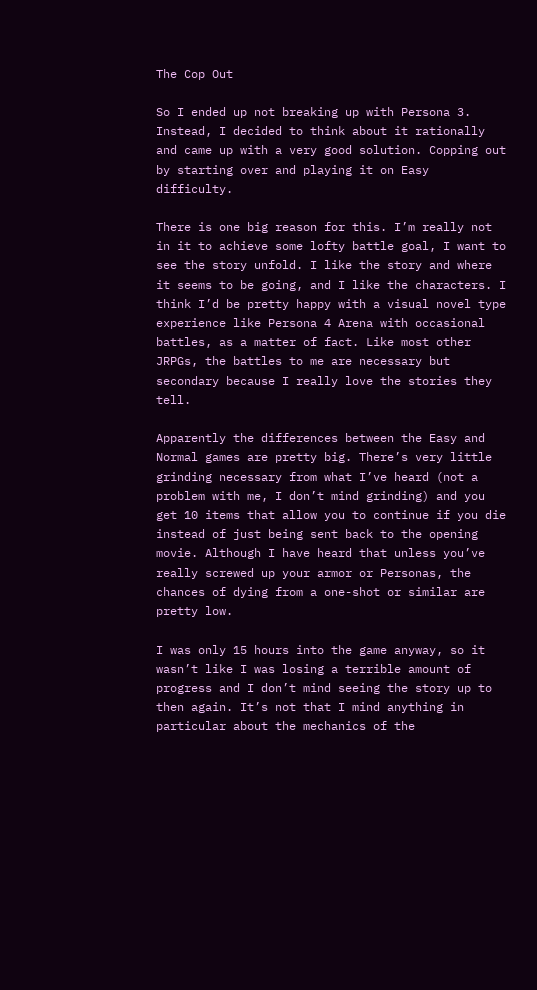The Cop Out

So I ended up not breaking up with Persona 3. Instead, I decided to think about it rationally and came up with a very good solution. Copping out by starting over and playing it on Easy difficulty.

There is one big reason for this. I’m really not in it to achieve some lofty battle goal, I want to see the story unfold. I like the story and where it seems to be going, and I like the characters. I think I’d be pretty happy with a visual novel type experience like Persona 4 Arena with occasional battles, as a matter of fact. Like most other JRPGs, the battles to me are necessary but secondary because I really love the stories they tell.

Apparently the differences between the Easy and Normal games are pretty big. There’s very little grinding necessary from what I’ve heard (not a problem with me, I don’t mind grinding) and you get 10 items that allow you to continue if you die instead of just being sent back to the opening movie. Although I have heard that unless you’ve really screwed up your armor or Personas, the chances of dying from a one-shot or similar are pretty low.

I was only 15 hours into the game anyway, so it wasn’t like I was losing a terrible amount of progress and I don’t mind seeing the story up to then again. It’s not that I mind anything in particular about the mechanics of the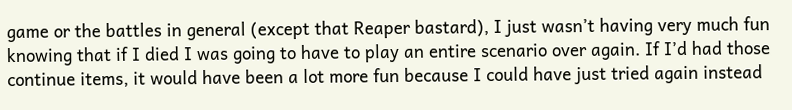game or the battles in general (except that Reaper bastard), I just wasn’t having very much fun knowing that if I died I was going to have to play an entire scenario over again. If I’d had those continue items, it would have been a lot more fun because I could have just tried again instead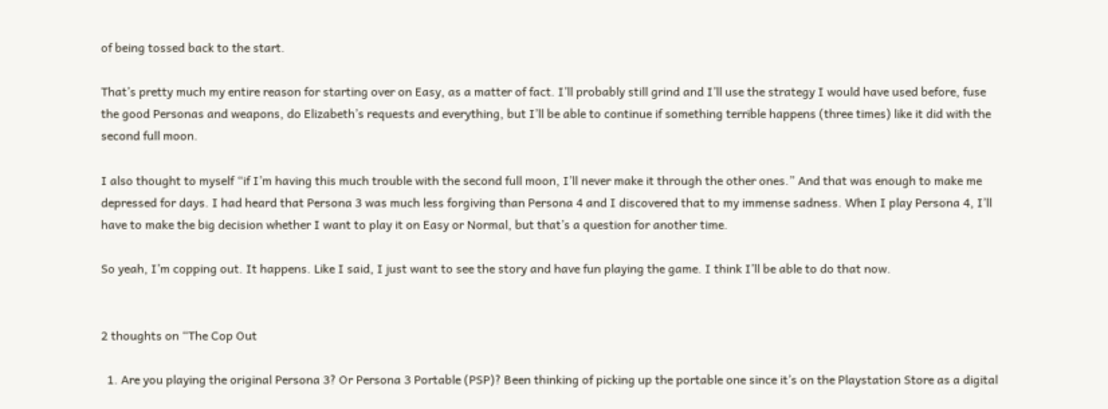of being tossed back to the start.

That’s pretty much my entire reason for starting over on Easy, as a matter of fact. I’ll probably still grind and I’ll use the strategy I would have used before, fuse the good Personas and weapons, do Elizabeth’s requests and everything, but I’ll be able to continue if something terrible happens (three times) like it did with the second full moon.

I also thought to myself “if I’m having this much trouble with the second full moon, I’ll never make it through the other ones.” And that was enough to make me depressed for days. I had heard that Persona 3 was much less forgiving than Persona 4 and I discovered that to my immense sadness. When I play Persona 4, I’ll have to make the big decision whether I want to play it on Easy or Normal, but that’s a question for another time.

So yeah, I’m copping out. It happens. Like I said, I just want to see the story and have fun playing the game. I think I’ll be able to do that now.


2 thoughts on “The Cop Out

  1. Are you playing the original Persona 3? Or Persona 3 Portable (PSP)? Been thinking of picking up the portable one since it’s on the Playstation Store as a digital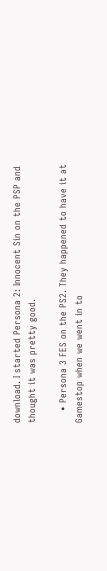download. I started Persona 2: Innocent Sin on the PSP and thought it was pretty good.

    • Persona 3 FES on the PS2. They happened to have it at Gamestop when we went in to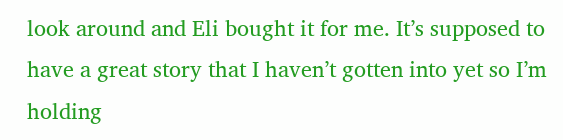look around and Eli bought it for me. It’s supposed to have a great story that I haven’t gotten into yet so I’m holding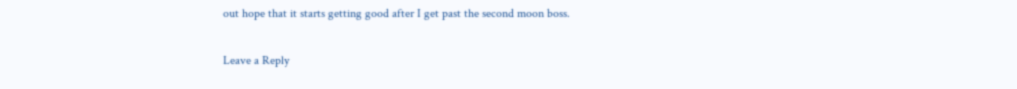out hope that it starts getting good after I get past the second moon boss.

Leave a Reply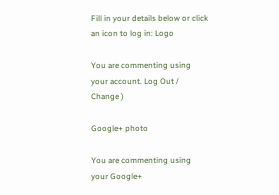Fill in your details below or click an icon to log in: Logo

You are commenting using your account. Log Out /  Change )

Google+ photo

You are commenting using your Google+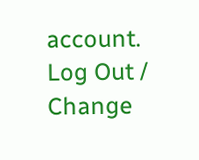account. Log Out /  Change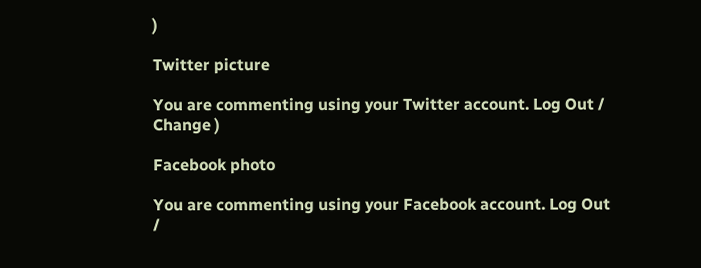)

Twitter picture

You are commenting using your Twitter account. Log Out /  Change )

Facebook photo

You are commenting using your Facebook account. Log Out /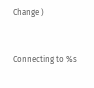Change )


Connecting to %s